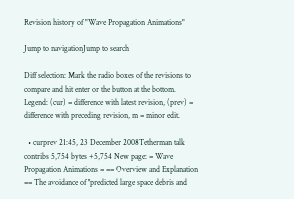Revision history of "Wave Propagation Animations"

Jump to navigationJump to search

Diff selection: Mark the radio boxes of the revisions to compare and hit enter or the button at the bottom.
Legend: (cur) = difference with latest revision, (prev) = difference with preceding revision, m = minor edit.

  • curprev 21:45, 23 December 2008Tetherman talk contribs 5,754 bytes +5,754 New page: = Wave Propagation Animations = == Overview and Explanation == The avoidance of ''predicted large space debris and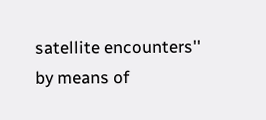satellite encounters'' by means of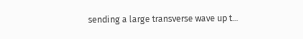sending a large transverse wave up t...